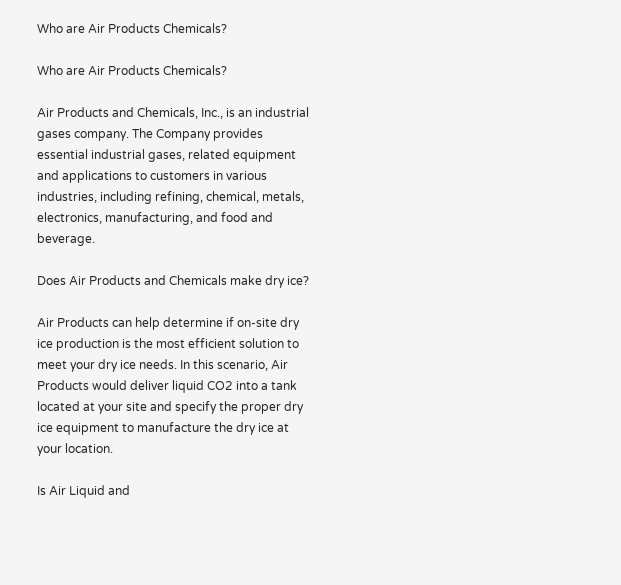Who are Air Products Chemicals?

Who are Air Products Chemicals?

Air Products and Chemicals, Inc., is an industrial gases company. The Company provides essential industrial gases, related equipment and applications to customers in various industries, including refining, chemical, metals, electronics, manufacturing, and food and beverage.

Does Air Products and Chemicals make dry ice?

Air Products can help determine if on-site dry ice production is the most efficient solution to meet your dry ice needs. In this scenario, Air Products would deliver liquid CO2 into a tank located at your site and specify the proper dry ice equipment to manufacture the dry ice at your location.

Is Air Liquid and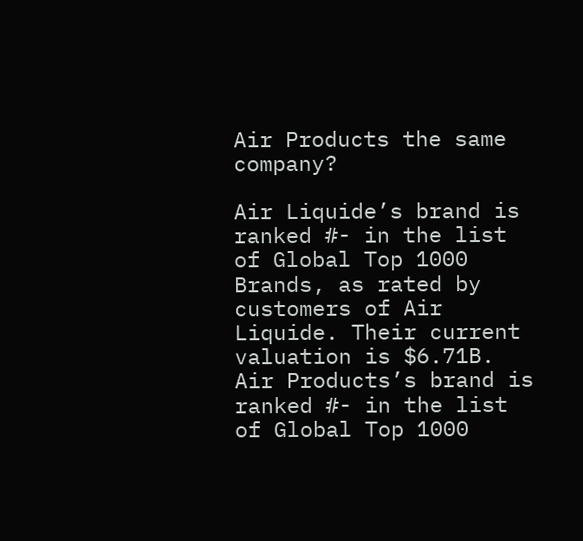Air Products the same company?

Air Liquide’s brand is ranked #- in the list of Global Top 1000 Brands, as rated by customers of Air Liquide. Their current valuation is $6.71B. Air Products’s brand is ranked #- in the list of Global Top 1000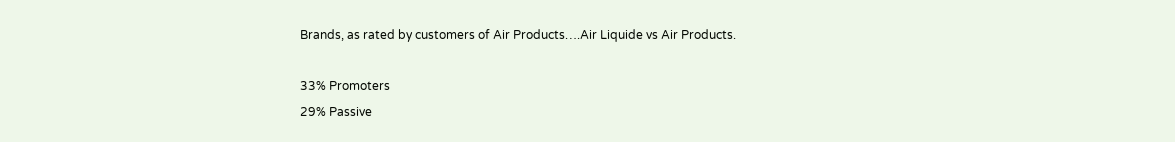Brands, as rated by customers of Air Products….Air Liquide vs Air Products.

33% Promoters
29% Passive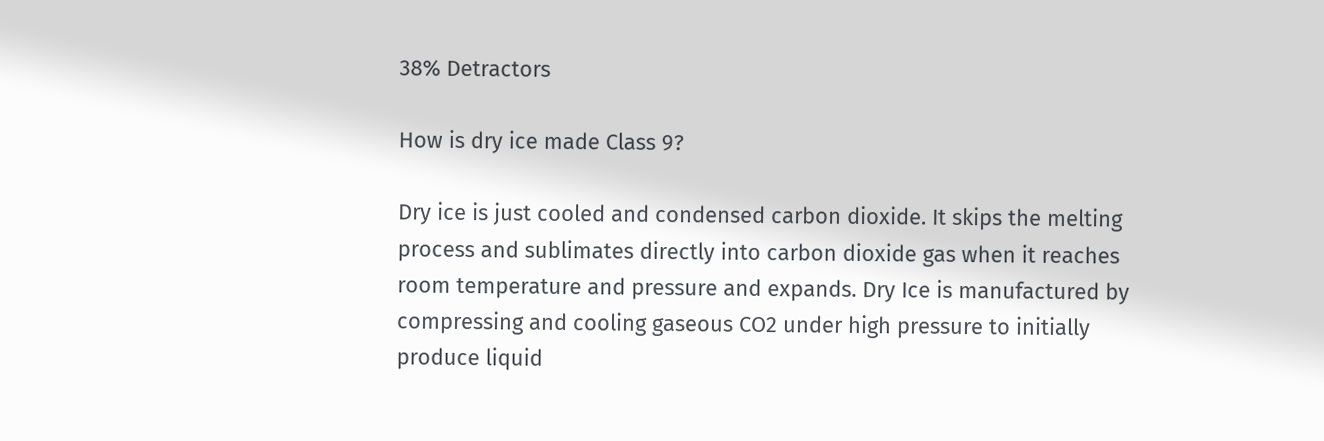38% Detractors

How is dry ice made Class 9?

Dry ice is just cooled and condensed carbon dioxide. It skips the melting process and sublimates directly into carbon dioxide gas when it reaches room temperature and pressure and expands. Dry Ice is manufactured by compressing and cooling gaseous CO2 under high pressure to initially produce liquid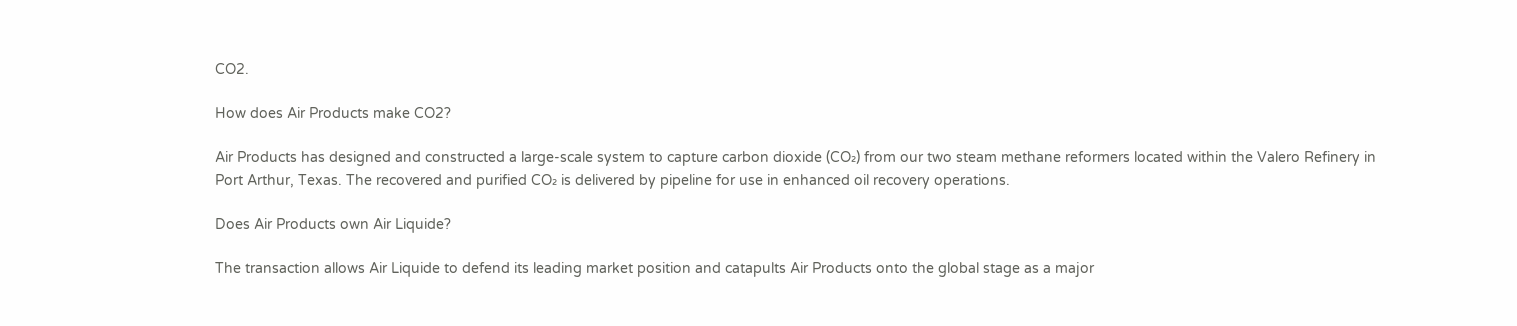CO2.

How does Air Products make CO2?

Air Products has designed and constructed a large-scale system to capture carbon dioxide (CO₂) from our two steam methane reformers located within the Valero Refinery in Port Arthur, Texas. The recovered and purified CO₂ is delivered by pipeline for use in enhanced oil recovery operations.

Does Air Products own Air Liquide?

The transaction allows Air Liquide to defend its leading market position and catapults Air Products onto the global stage as a major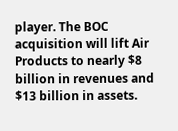player. The BOC acquisition will lift Air Products to nearly $8 billion in revenues and $13 billion in assets.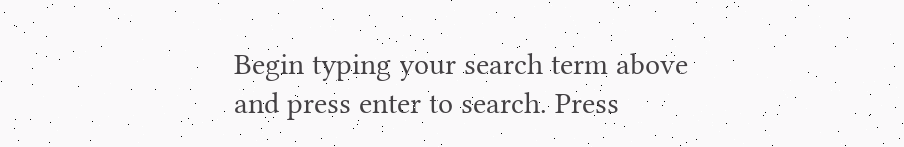Begin typing your search term above and press enter to search. Press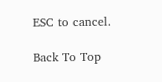ESC to cancel.

Back To Top